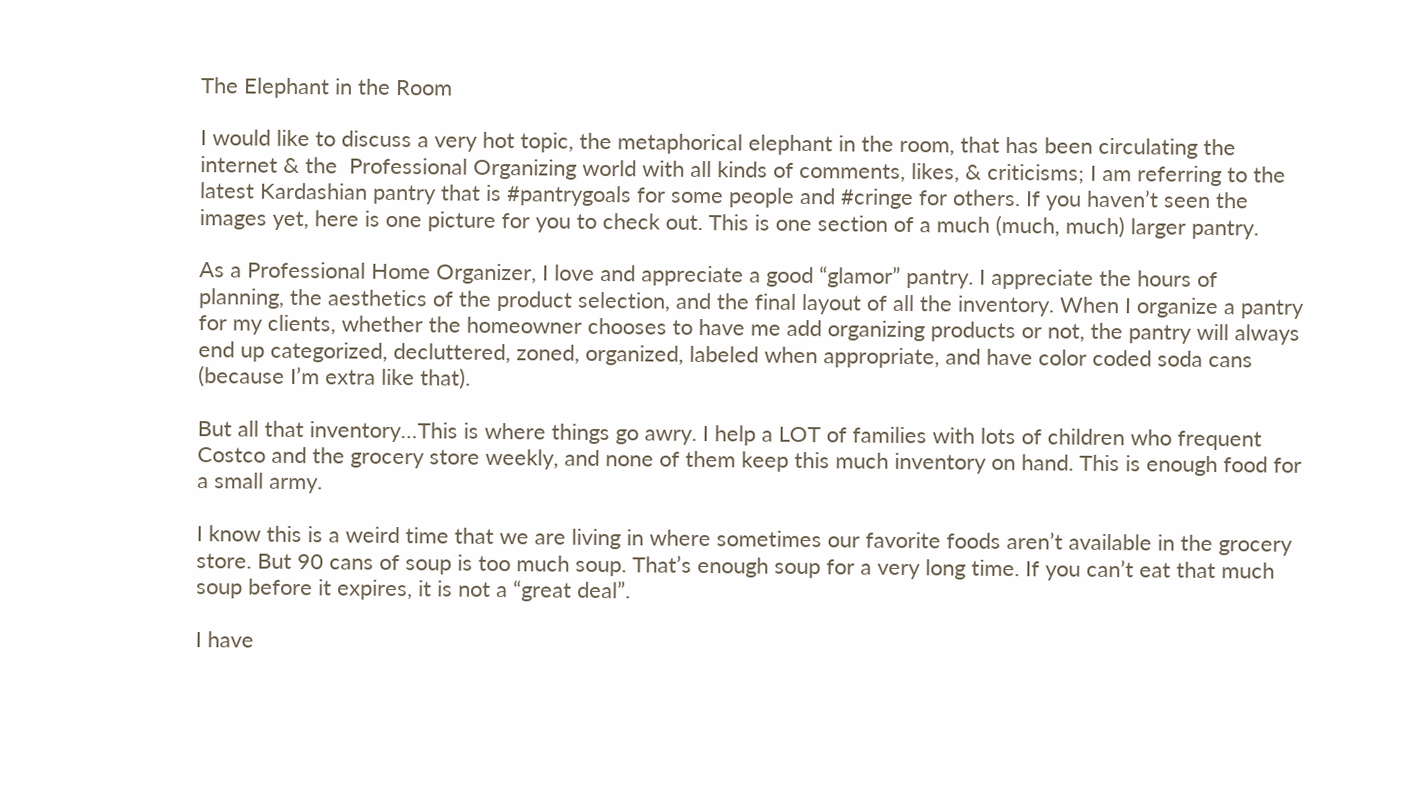The Elephant in the Room

I would like to discuss a very hot topic, the metaphorical elephant in the room, that has been circulating the internet & the  Professional Organizing world with all kinds of comments, likes, & criticisms; I am referring to the latest Kardashian pantry that is #pantrygoals for some people and #cringe for others. If you haven’t seen the images yet, here is one picture for you to check out. This is one section of a much (much, much) larger pantry.

As a Professional Home Organizer, I love and appreciate a good “glamor” pantry. I appreciate the hours of planning, the aesthetics of the product selection, and the final layout of all the inventory. When I organize a pantry for my clients, whether the homeowner chooses to have me add organizing products or not, the pantry will always end up categorized, decluttered, zoned, organized, labeled when appropriate, and have color coded soda cans (because I’m extra like that).

But all that inventory…This is where things go awry. I help a LOT of families with lots of children who frequent Costco and the grocery store weekly, and none of them keep this much inventory on hand. This is enough food for a small army.

I know this is a weird time that we are living in where sometimes our favorite foods aren’t available in the grocery store. But 90 cans of soup is too much soup. That’s enough soup for a very long time. If you can’t eat that much soup before it expires, it is not a “great deal”.

I have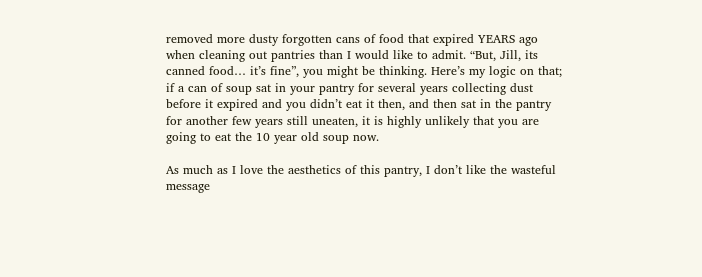removed more dusty forgotten cans of food that expired YEARS ago when cleaning out pantries than I would like to admit. “But, Jill, its canned food… it’s fine”, you might be thinking. Here’s my logic on that; if a can of soup sat in your pantry for several years collecting dust before it expired and you didn’t eat it then, and then sat in the pantry for another few years still uneaten, it is highly unlikely that you are going to eat the 10 year old soup now.

As much as I love the aesthetics of this pantry, I don’t like the wasteful message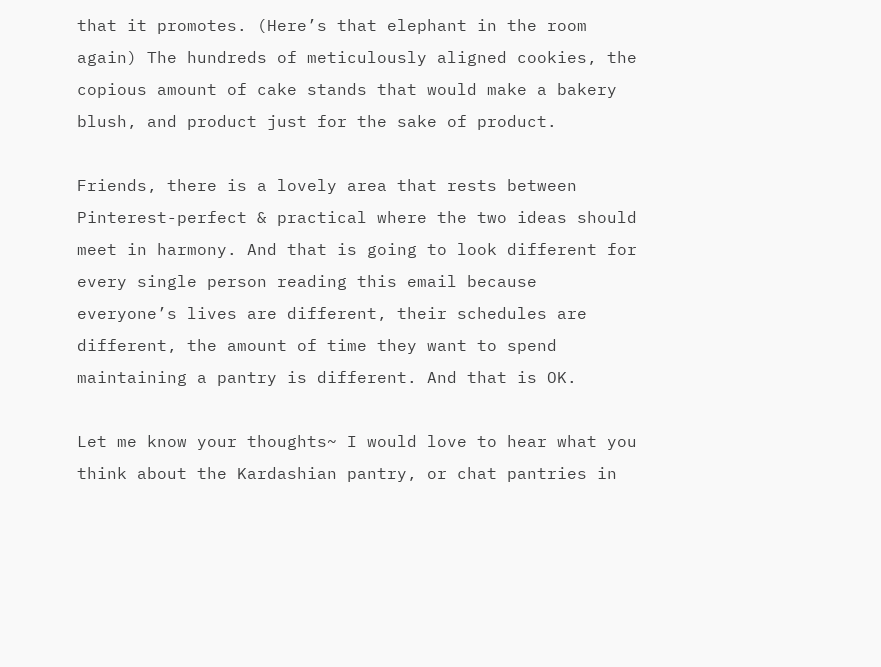that it promotes. (Here’s that elephant in the room again) The hundreds of meticulously aligned cookies, the copious amount of cake stands that would make a bakery blush, and product just for the sake of product.

Friends, there is a lovely area that rests between Pinterest-perfect & practical where the two ideas should meet in harmony. And that is going to look different for every single person reading this email because everyone’s lives are different, their schedules are different, the amount of time they want to spend maintaining a pantry is different. And that is OK.

Let me know your thoughts~ I would love to hear what you think about the Kardashian pantry, or chat pantries in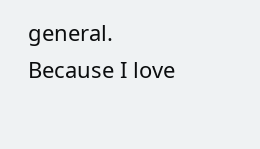general. Because I love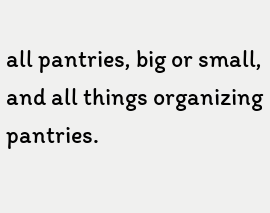all pantries, big or small, and all things organizing pantries.